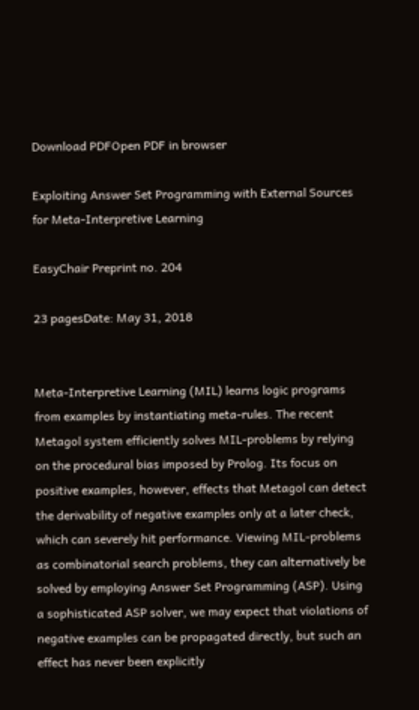Download PDFOpen PDF in browser

Exploiting Answer Set Programming with External Sources for Meta-Interpretive Learning

EasyChair Preprint no. 204

23 pagesDate: May 31, 2018


Meta-Interpretive Learning (MIL) learns logic programs from examples by instantiating meta-rules. The recent Metagol system efficiently solves MIL-problems by relying on the procedural bias imposed by Prolog. Its focus on positive examples, however, effects that Metagol can detect the derivability of negative examples only at a later check, which can severely hit performance. Viewing MIL-problems as combinatorial search problems, they can alternatively be solved by employing Answer Set Programming (ASP). Using a sophisticated ASP solver, we may expect that violations of negative examples can be propagated directly, but such an effect has never been explicitly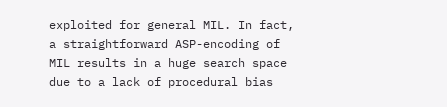exploited for general MIL. In fact, a straightforward ASP-encoding of MIL results in a huge search space due to a lack of procedural bias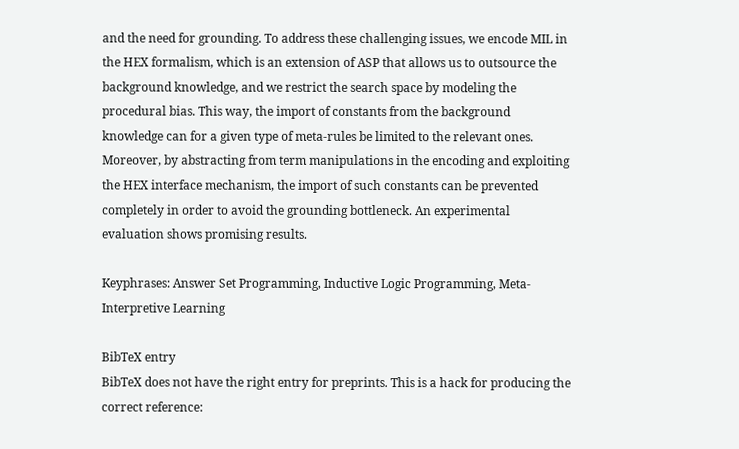and the need for grounding. To address these challenging issues, we encode MIL in the HEX formalism, which is an extension of ASP that allows us to outsource the background knowledge, and we restrict the search space by modeling the procedural bias. This way, the import of constants from the background knowledge can for a given type of meta-rules be limited to the relevant ones. Moreover, by abstracting from term manipulations in the encoding and exploiting the HEX interface mechanism, the import of such constants can be prevented completely in order to avoid the grounding bottleneck. An experimental evaluation shows promising results.

Keyphrases: Answer Set Programming, Inductive Logic Programming, Meta-Interpretive Learning

BibTeX entry
BibTeX does not have the right entry for preprints. This is a hack for producing the correct reference: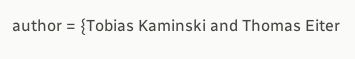author = {Tobias Kaminski and Thomas Eiter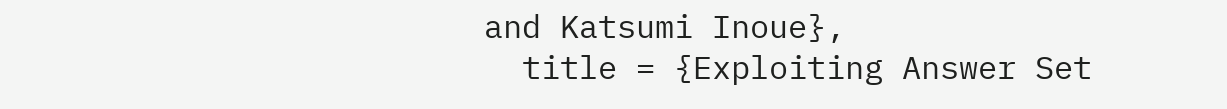and Katsumi Inoue},
  title = {Exploiting Answer Set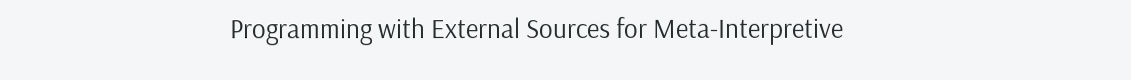Programming with External Sources for Meta-Interpretive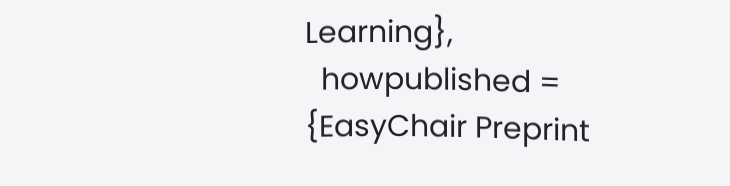Learning},
  howpublished = {EasyChair Preprint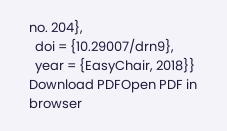no. 204},
  doi = {10.29007/drn9},
  year = {EasyChair, 2018}}
Download PDFOpen PDF in browser